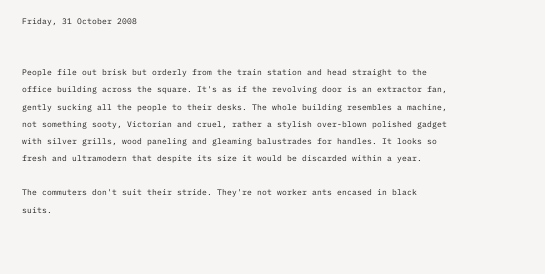Friday, 31 October 2008


People file out brisk but orderly from the train station and head straight to the office building across the square. It's as if the revolving door is an extractor fan, gently sucking all the people to their desks. The whole building resembles a machine, not something sooty, Victorian and cruel, rather a stylish over-blown polished gadget with silver grills, wood paneling and gleaming balustrades for handles. It looks so fresh and ultramodern that despite its size it would be discarded within a year.

The commuters don't suit their stride. They're not worker ants encased in black suits.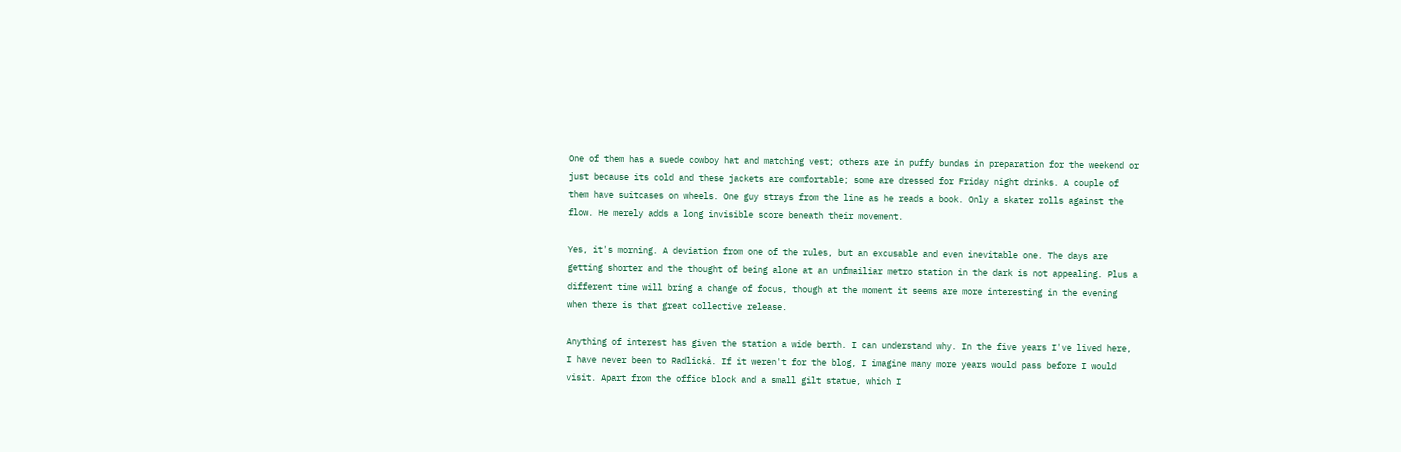One of them has a suede cowboy hat and matching vest; others are in puffy bundas in preparation for the weekend or just because its cold and these jackets are comfortable; some are dressed for Friday night drinks. A couple of them have suitcases on wheels. One guy strays from the line as he reads a book. Only a skater rolls against the flow. He merely adds a long invisible score beneath their movement.

Yes, it's morning. A deviation from one of the rules, but an excusable and even inevitable one. The days are getting shorter and the thought of being alone at an unfmailiar metro station in the dark is not appealing. Plus a different time will bring a change of focus, though at the moment it seems are more interesting in the evening when there is that great collective release.

Anything of interest has given the station a wide berth. I can understand why. In the five years I've lived here, I have never been to Radlická. If it weren't for the blog, I imagine many more years would pass before I would visit. Apart from the office block and a small gilt statue, which I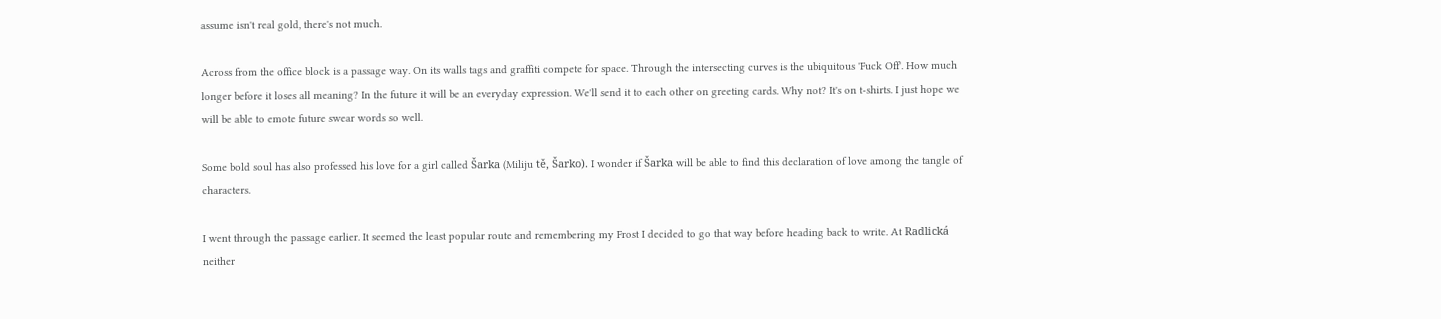assume isn't real gold, there's not much.

Across from the office block is a passage way. On its walls tags and graffiti compete for space. Through the intersecting curves is the ubiquitous 'Fuck Off'. How much longer before it loses all meaning? In the future it will be an everyday expression. We'll send it to each other on greeting cards. Why not? It's on t-shirts. I just hope we will be able to emote future swear words so well.

Some bold soul has also professed his love for a girl called Šarka (Miliju tě, Šarko). I wonder if Šarka will be able to find this declaration of love among the tangle of characters.

I went through the passage earlier. It seemed the least popular route and remembering my Frost I decided to go that way before heading back to write. At Radlická neither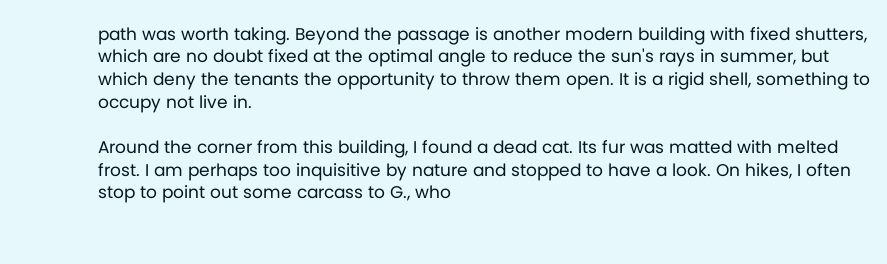path was worth taking. Beyond the passage is another modern building with fixed shutters, which are no doubt fixed at the optimal angle to reduce the sun's rays in summer, but which deny the tenants the opportunity to throw them open. It is a rigid shell, something to occupy not live in.

Around the corner from this building, I found a dead cat. Its fur was matted with melted frost. I am perhaps too inquisitive by nature and stopped to have a look. On hikes, I often stop to point out some carcass to G., who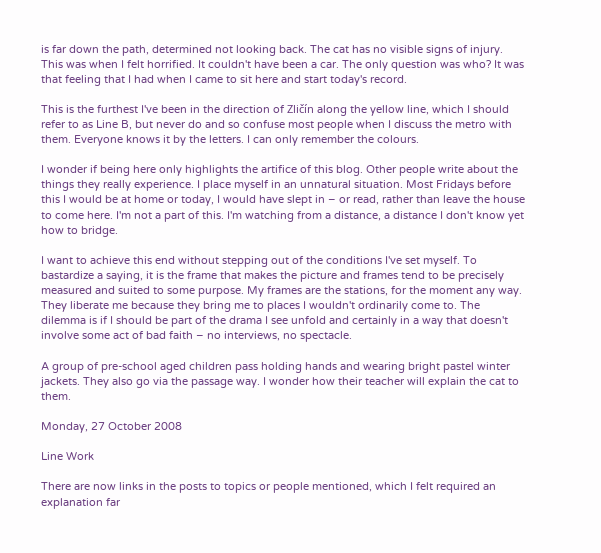is far down the path, determined not looking back. The cat has no visible signs of injury. This was when I felt horrified. It couldn't have been a car. The only question was who? It was that feeling that I had when I came to sit here and start today's record.

This is the furthest I've been in the direction of Zličín along the yellow line, which I should refer to as Line B, but never do and so confuse most people when I discuss the metro with them. Everyone knows it by the letters. I can only remember the colours.

I wonder if being here only highlights the artifice of this blog. Other people write about the things they really experience. I place myself in an unnatural situation. Most Fridays before this I would be at home or today, I would have slept in – or read, rather than leave the house to come here. I'm not a part of this. I'm watching from a distance, a distance I don't know yet how to bridge.

I want to achieve this end without stepping out of the conditions I've set myself. To bastardize a saying, it is the frame that makes the picture and frames tend to be precisely measured and suited to some purpose. My frames are the stations, for the moment any way. They liberate me because they bring me to places I wouldn't ordinarily come to. The dilemma is if I should be part of the drama I see unfold and certainly in a way that doesn't involve some act of bad faith – no interviews, no spectacle.

A group of pre-school aged children pass holding hands and wearing bright pastel winter jackets. They also go via the passage way. I wonder how their teacher will explain the cat to them.

Monday, 27 October 2008

Line Work

There are now links in the posts to topics or people mentioned, which I felt required an explanation far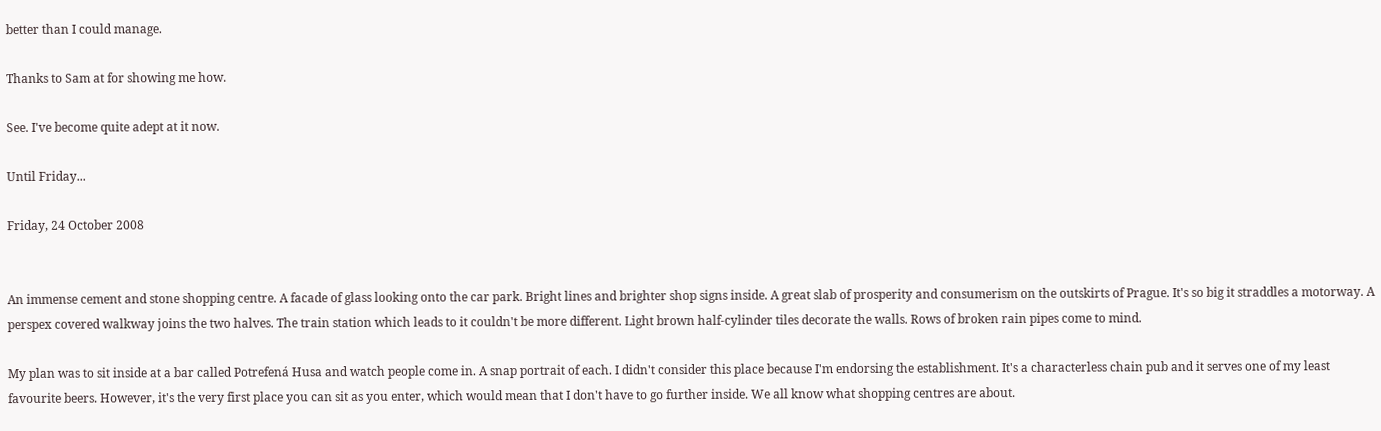better than I could manage.

Thanks to Sam at for showing me how.

See. I've become quite adept at it now.

Until Friday...

Friday, 24 October 2008


An immense cement and stone shopping centre. A facade of glass looking onto the car park. Bright lines and brighter shop signs inside. A great slab of prosperity and consumerism on the outskirts of Prague. It's so big it straddles a motorway. A perspex covered walkway joins the two halves. The train station which leads to it couldn't be more different. Light brown half-cylinder tiles decorate the walls. Rows of broken rain pipes come to mind.

My plan was to sit inside at a bar called Potrefená Husa and watch people come in. A snap portrait of each. I didn't consider this place because I'm endorsing the establishment. It's a characterless chain pub and it serves one of my least favourite beers. However, it's the very first place you can sit as you enter, which would mean that I don't have to go further inside. We all know what shopping centres are about.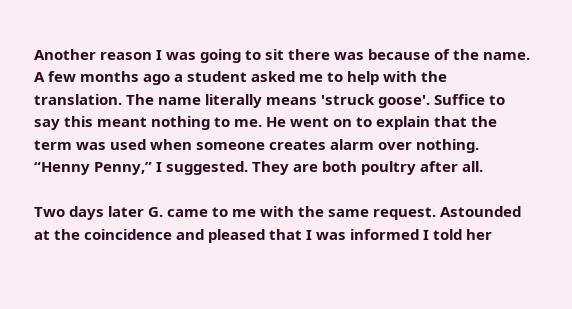Another reason I was going to sit there was because of the name. A few months ago a student asked me to help with the translation. The name literally means 'struck goose'. Suffice to say this meant nothing to me. He went on to explain that the term was used when someone creates alarm over nothing. “Henny Penny,” I suggested. They are both poultry after all.

Two days later G. came to me with the same request. Astounded at the coincidence and pleased that I was informed I told her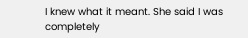I knew what it meant. She said I was completely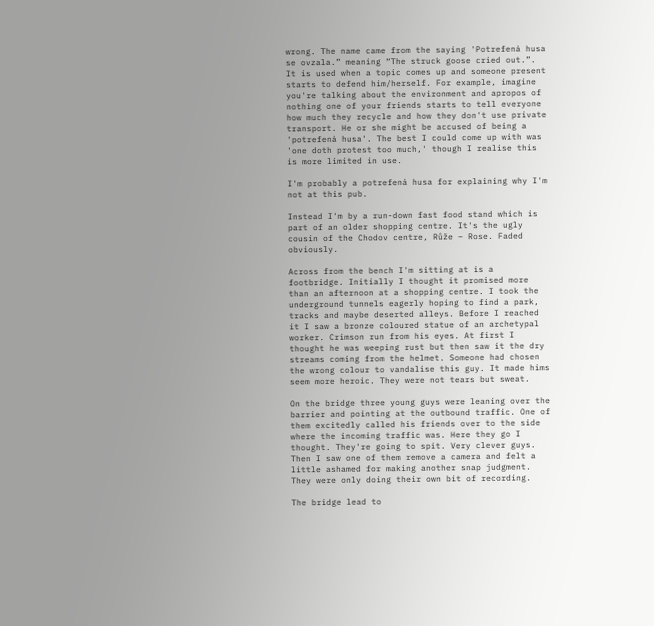wrong. The name came from the saying 'Potrefená husa se ovzala.” meaning “The struck goose cried out.”. It is used when a topic comes up and someone present starts to defend him/herself. For example, imagine you're talking about the environment and apropos of nothing one of your friends starts to tell everyone how much they recycle and how they don't use private transport. He or she might be accused of being a 'potrefená husa'. The best I could come up with was 'one doth protest too much,' though I realise this is more limited in use.

I'm probably a potrefená husa for explaining why I'm not at this pub.

Instead I'm by a run-down fast food stand which is part of an older shopping centre. It's the ugly cousin of the Chodov centre, Růže – Rose. Faded obviously.

Across from the bench I'm sitting at is a footbridge. Initially I thought it promised more than an afternoon at a shopping centre. I took the underground tunnels eagerly hoping to find a park, tracks and maybe deserted alleys. Before I reached it I saw a bronze coloured statue of an archetypal worker. Crimson run from his eyes. At first I thought he was weeping rust but then saw it the dry streams coming from the helmet. Someone had chosen the wrong colour to vandalise this guy. It made hims seem more heroic. They were not tears but sweat.

On the bridge three young guys were leaning over the barrier and pointing at the outbound traffic. One of them excitedly called his friends over to the side where the incoming traffic was. Here they go I thought. They're going to spit. Very clever guys. Then I saw one of them remove a camera and felt a little ashamed for making another snap judgment. They were only doing their own bit of recording.

The bridge lead to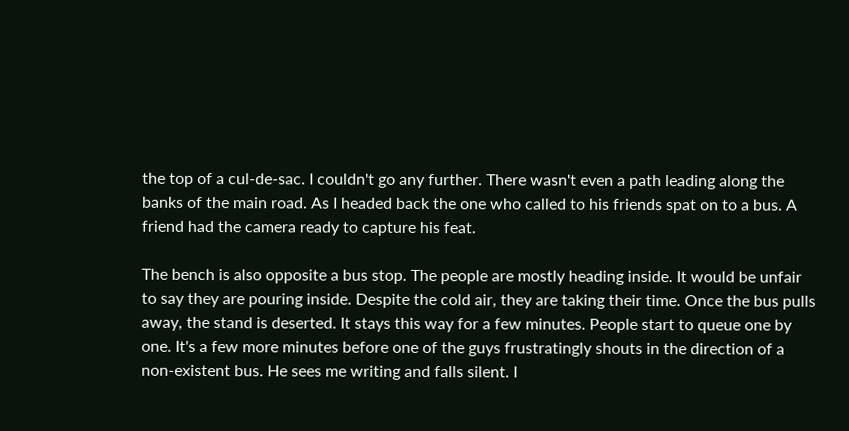the top of a cul-de-sac. I couldn't go any further. There wasn't even a path leading along the banks of the main road. As I headed back the one who called to his friends spat on to a bus. A friend had the camera ready to capture his feat.

The bench is also opposite a bus stop. The people are mostly heading inside. It would be unfair to say they are pouring inside. Despite the cold air, they are taking their time. Once the bus pulls away, the stand is deserted. It stays this way for a few minutes. People start to queue one by one. It's a few more minutes before one of the guys frustratingly shouts in the direction of a non-existent bus. He sees me writing and falls silent. I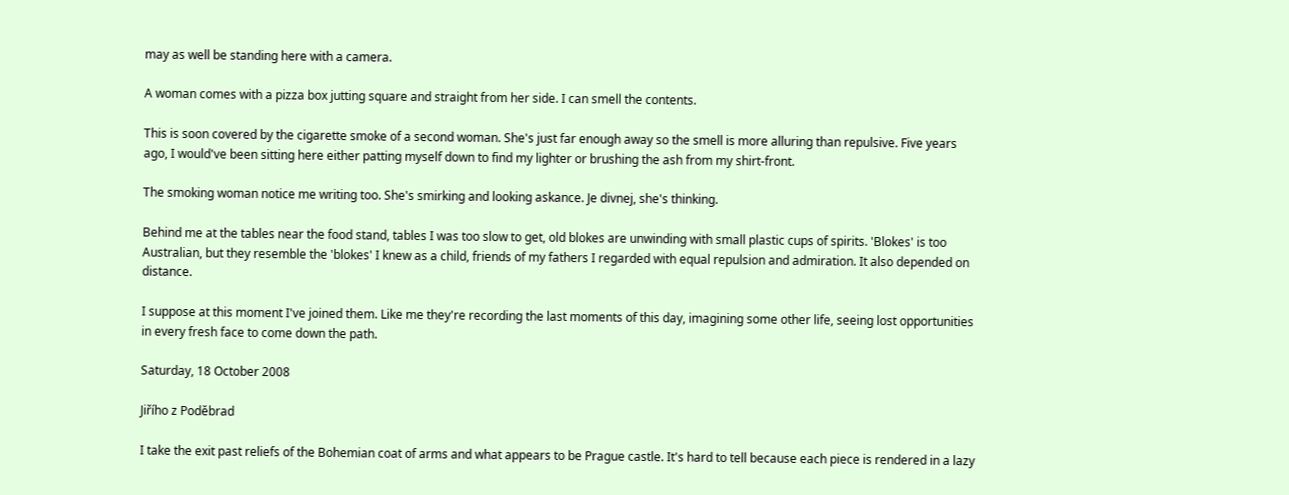may as well be standing here with a camera.

A woman comes with a pizza box jutting square and straight from her side. I can smell the contents.

This is soon covered by the cigarette smoke of a second woman. She's just far enough away so the smell is more alluring than repulsive. Five years ago, I would've been sitting here either patting myself down to find my lighter or brushing the ash from my shirt-front.

The smoking woman notice me writing too. She's smirking and looking askance. Je divnej, she's thinking.

Behind me at the tables near the food stand, tables I was too slow to get, old blokes are unwinding with small plastic cups of spirits. 'Blokes' is too Australian, but they resemble the 'blokes' I knew as a child, friends of my fathers I regarded with equal repulsion and admiration. It also depended on distance.

I suppose at this moment I've joined them. Like me they're recording the last moments of this day, imagining some other life, seeing lost opportunities in every fresh face to come down the path.

Saturday, 18 October 2008

Jiřího z Poděbrad

I take the exit past reliefs of the Bohemian coat of arms and what appears to be Prague castle. It's hard to tell because each piece is rendered in a lazy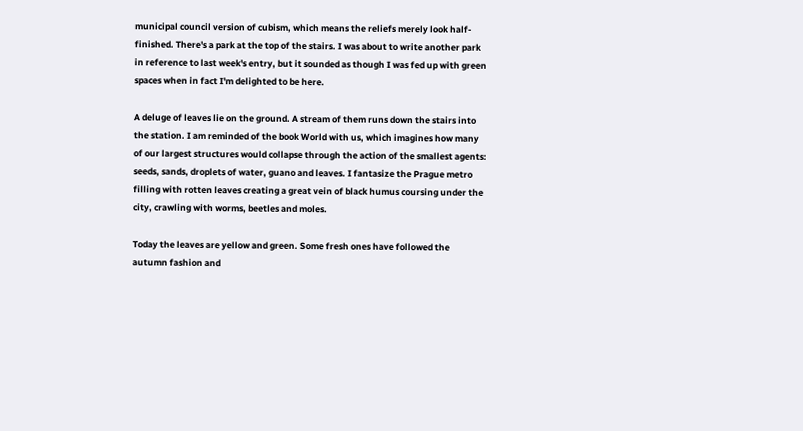municipal council version of cubism, which means the reliefs merely look half-finished. There's a park at the top of the stairs. I was about to write another park in reference to last week's entry, but it sounded as though I was fed up with green spaces when in fact I'm delighted to be here.

A deluge of leaves lie on the ground. A stream of them runs down the stairs into the station. I am reminded of the book World with us, which imagines how many of our largest structures would collapse through the action of the smallest agents: seeds, sands, droplets of water, guano and leaves. I fantasize the Prague metro filling with rotten leaves creating a great vein of black humus coursing under the city, crawling with worms, beetles and moles.

Today the leaves are yellow and green. Some fresh ones have followed the autumn fashion and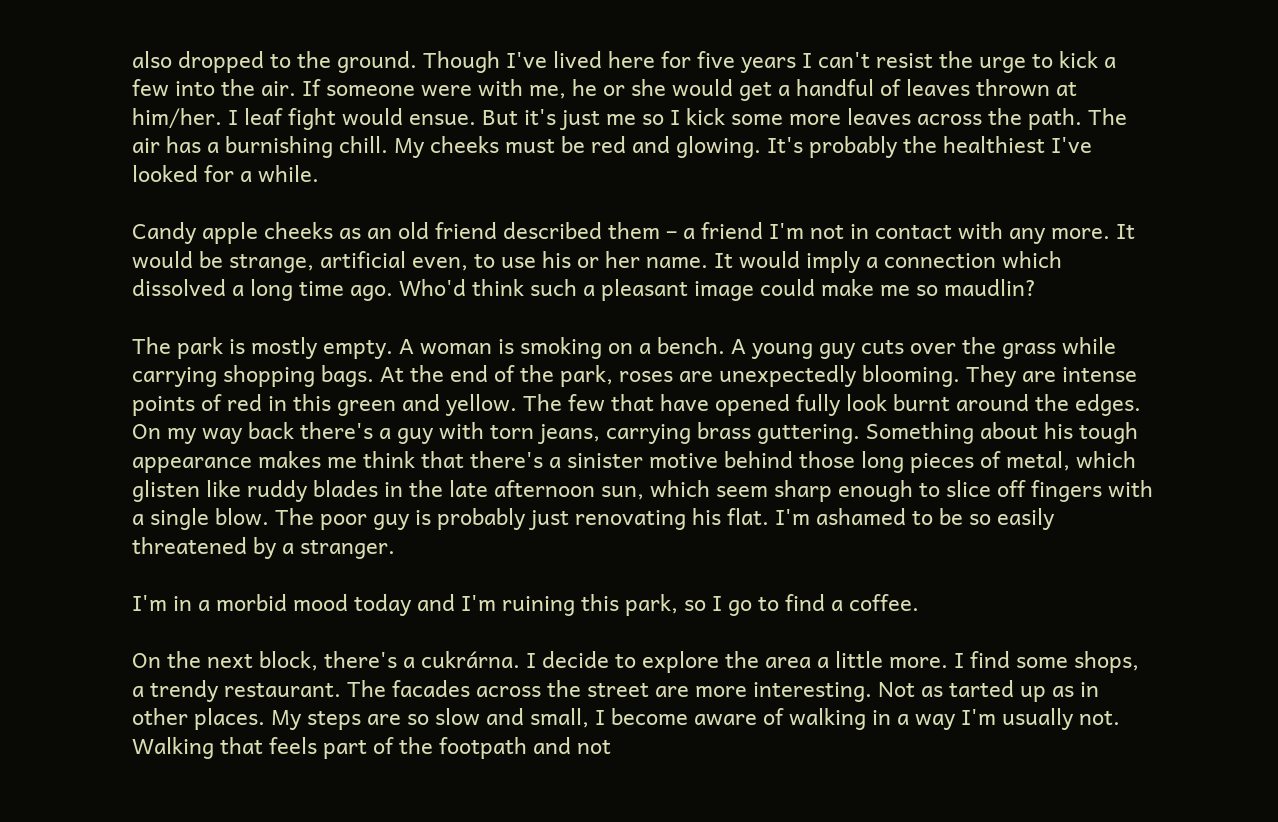also dropped to the ground. Though I've lived here for five years I can't resist the urge to kick a few into the air. If someone were with me, he or she would get a handful of leaves thrown at him/her. I leaf fight would ensue. But it's just me so I kick some more leaves across the path. The air has a burnishing chill. My cheeks must be red and glowing. It's probably the healthiest I've looked for a while.

Candy apple cheeks as an old friend described them – a friend I'm not in contact with any more. It would be strange, artificial even, to use his or her name. It would imply a connection which dissolved a long time ago. Who'd think such a pleasant image could make me so maudlin?

The park is mostly empty. A woman is smoking on a bench. A young guy cuts over the grass while carrying shopping bags. At the end of the park, roses are unexpectedly blooming. They are intense points of red in this green and yellow. The few that have opened fully look burnt around the edges. On my way back there's a guy with torn jeans, carrying brass guttering. Something about his tough appearance makes me think that there's a sinister motive behind those long pieces of metal, which glisten like ruddy blades in the late afternoon sun, which seem sharp enough to slice off fingers with a single blow. The poor guy is probably just renovating his flat. I'm ashamed to be so easily threatened by a stranger.

I'm in a morbid mood today and I'm ruining this park, so I go to find a coffee.

On the next block, there's a cukrárna. I decide to explore the area a little more. I find some shops, a trendy restaurant. The facades across the street are more interesting. Not as tarted up as in other places. My steps are so slow and small, I become aware of walking in a way I'm usually not. Walking that feels part of the footpath and not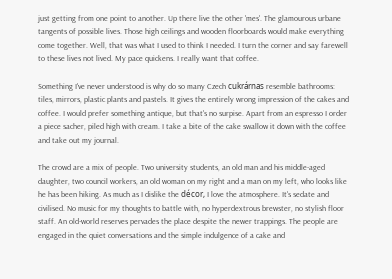just getting from one point to another. Up there live the other 'mes'. The glamourous urbane tangents of possible lives. Those high ceilings and wooden floorboards would make everything come together. Well, that was what I used to think I needed. I turn the corner and say farewell to these lives not lived. My pace quickens. I really want that coffee.

Something I've never understood is why do so many Czech cukrárnas resemble bathrooms: tiles, mirrors, plastic plants and pastels. It gives the entirely wrong impression of the cakes and coffee. I would prefer something antique, but that's no surpise. Apart from an espresso I order a piece sacher, piled high with cream. I take a bite of the cake swallow it down with the coffee and take out my journal.

The crowd are a mix of people. Two university students, an old man and his middle-aged daughter, two council workers, an old woman on my right and a man on my left, who looks like he has been hiking. As much as I dislike the décor, I love the atmosphere. It's sedate and civilised. No music for my thoughts to battle with, no hyperdextrous brewster, no stylish floor staff. An old-world reserves pervades the place despite the newer trappings. The people are engaged in the quiet conversations and the simple indulgence of a cake and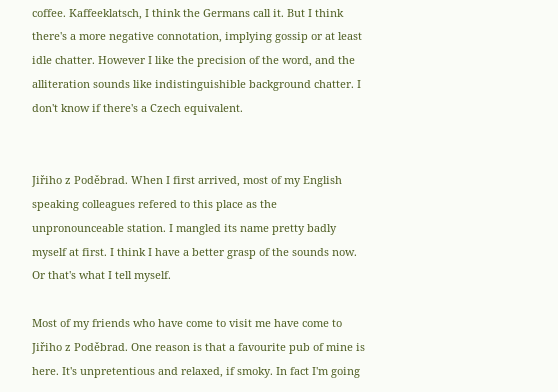coffee. Kaffeeklatsch, I think the Germans call it. But I think there's a more negative connotation, implying gossip or at least idle chatter. However I like the precision of the word, and the alliteration sounds like indistinguishible background chatter. I don't know if there's a Czech equivalent.


Jiřiho z Poděbrad. When I first arrived, most of my English speaking colleagues refered to this place as the unpronounceable station. I mangled its name pretty badly myself at first. I think I have a better grasp of the sounds now. Or that's what I tell myself.

Most of my friends who have come to visit me have come to Jiřiho z Poděbrad. One reason is that a favourite pub of mine is here. It's unpretentious and relaxed, if smoky. In fact I'm going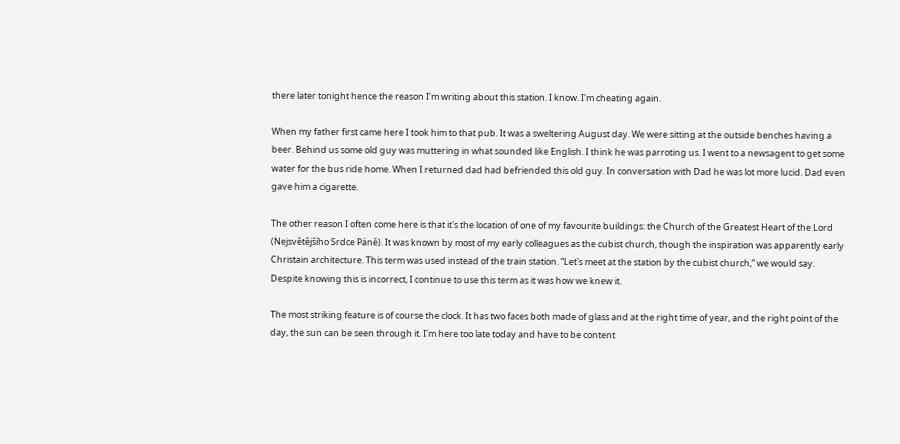there later tonight hence the reason I'm writing about this station. I know. I'm cheating again.

When my father first came here I took him to that pub. It was a sweltering August day. We were sitting at the outside benches having a beer. Behind us some old guy was muttering in what sounded like English. I think he was parroting us. I went to a newsagent to get some water for the bus ride home. When I returned dad had befriended this old guy. In conversation with Dad he was lot more lucid. Dad even gave him a cigarette.

The other reason I often come here is that it's the location of one of my favourite buildings: the Church of the Greatest Heart of the Lord (Nejsvětějšího Srdce Páně). It was known by most of my early colleagues as the cubist church, though the inspiration was apparently early Christain architecture. This term was used instead of the train station. “Let's meet at the station by the cubist church,” we would say. Despite knowing this is incorrect, I continue to use this term as it was how we knew it.

The most striking feature is of course the clock. It has two faces both made of glass and at the right time of year, and the right point of the day, the sun can be seen through it. I'm here too late today and have to be content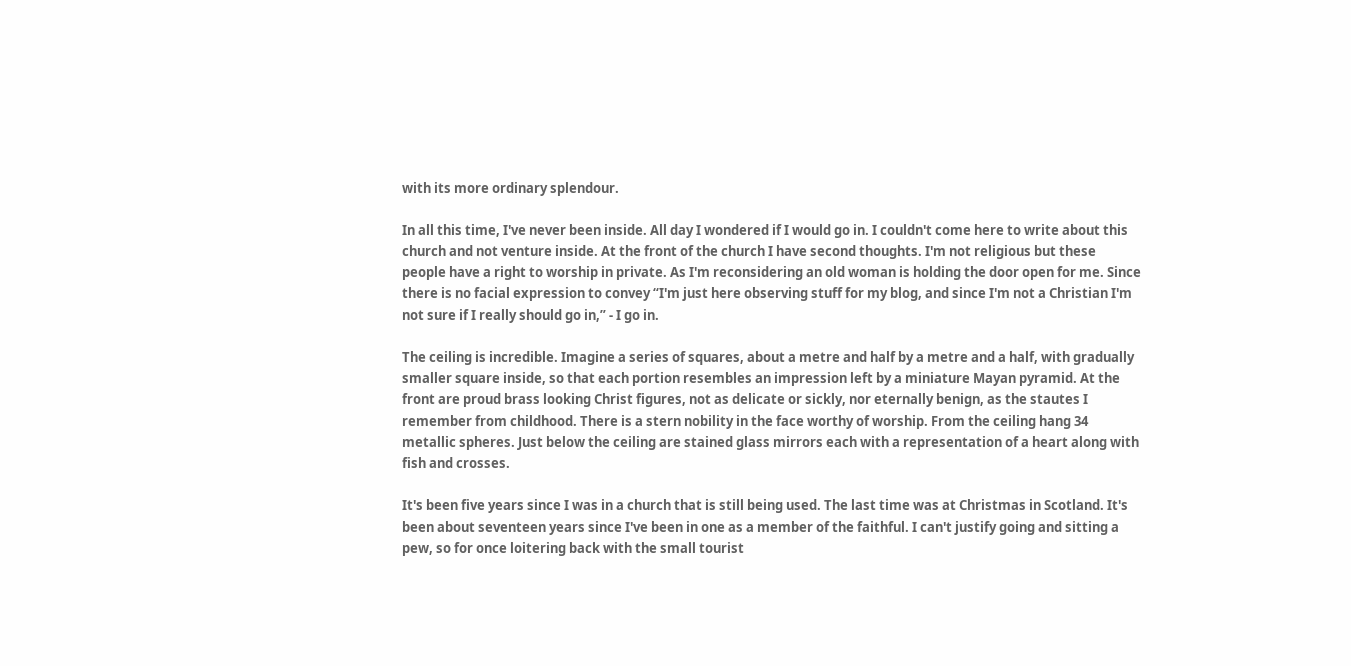with its more ordinary splendour.

In all this time, I've never been inside. All day I wondered if I would go in. I couldn't come here to write about this church and not venture inside. At the front of the church I have second thoughts. I'm not religious but these people have a right to worship in private. As I'm reconsidering an old woman is holding the door open for me. Since there is no facial expression to convey “I'm just here observing stuff for my blog, and since I'm not a Christian I'm not sure if I really should go in,” - I go in.

The ceiling is incredible. Imagine a series of squares, about a metre and half by a metre and a half, with gradually smaller square inside, so that each portion resembles an impression left by a miniature Mayan pyramid. At the front are proud brass looking Christ figures, not as delicate or sickly, nor eternally benign, as the stautes I remember from childhood. There is a stern nobility in the face worthy of worship. From the ceiling hang 34 metallic spheres. Just below the ceiling are stained glass mirrors each with a representation of a heart along with fish and crosses.

It's been five years since I was in a church that is still being used. The last time was at Christmas in Scotland. It's been about seventeen years since I've been in one as a member of the faithful. I can't justify going and sitting a pew, so for once loitering back with the small tourist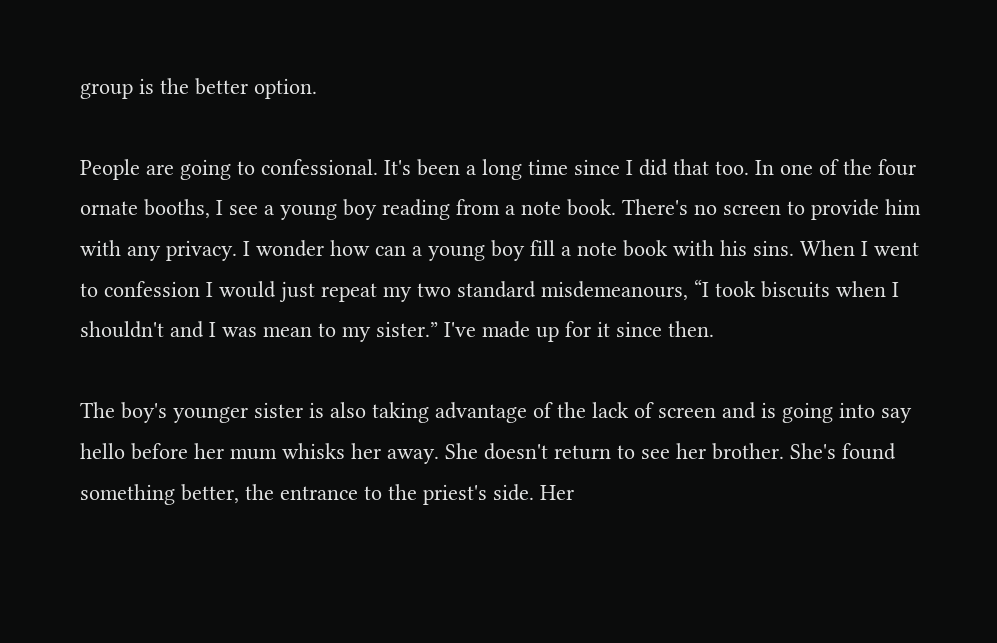group is the better option.

People are going to confessional. It's been a long time since I did that too. In one of the four ornate booths, I see a young boy reading from a note book. There's no screen to provide him with any privacy. I wonder how can a young boy fill a note book with his sins. When I went to confession I would just repeat my two standard misdemeanours, “I took biscuits when I shouldn't and I was mean to my sister.” I've made up for it since then.

The boy's younger sister is also taking advantage of the lack of screen and is going into say hello before her mum whisks her away. She doesn't return to see her brother. She's found something better, the entrance to the priest's side. Her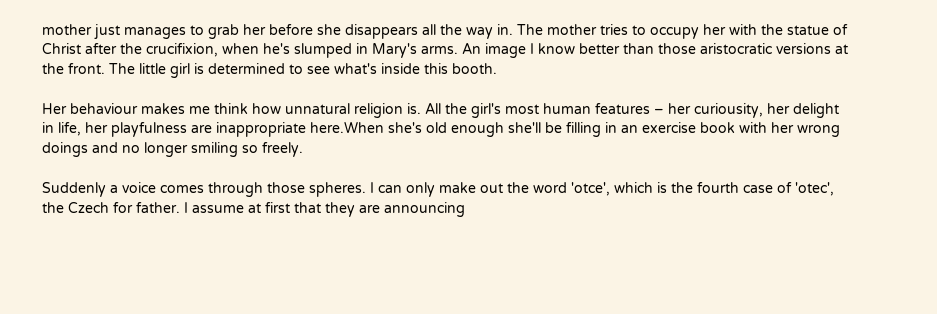mother just manages to grab her before she disappears all the way in. The mother tries to occupy her with the statue of Christ after the crucifixion, when he's slumped in Mary's arms. An image I know better than those aristocratic versions at the front. The little girl is determined to see what's inside this booth.

Her behaviour makes me think how unnatural religion is. All the girl's most human features – her curiousity, her delight in life, her playfulness are inappropriate here.When she's old enough she'll be filling in an exercise book with her wrong doings and no longer smiling so freely.

Suddenly a voice comes through those spheres. I can only make out the word 'otce', which is the fourth case of 'otec', the Czech for father. I assume at first that they are announcing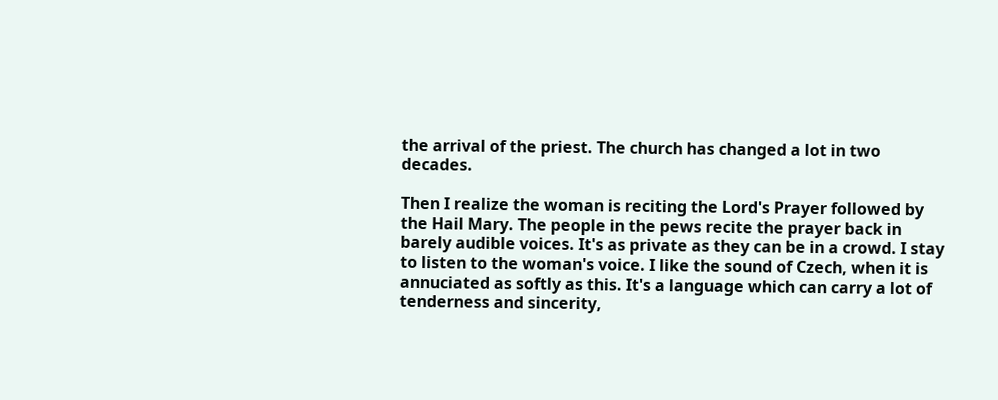the arrival of the priest. The church has changed a lot in two decades.

Then I realize the woman is reciting the Lord's Prayer followed by the Hail Mary. The people in the pews recite the prayer back in barely audible voices. It's as private as they can be in a crowd. I stay to listen to the woman's voice. I like the sound of Czech, when it is annuciated as softly as this. It's a language which can carry a lot of tenderness and sincerity,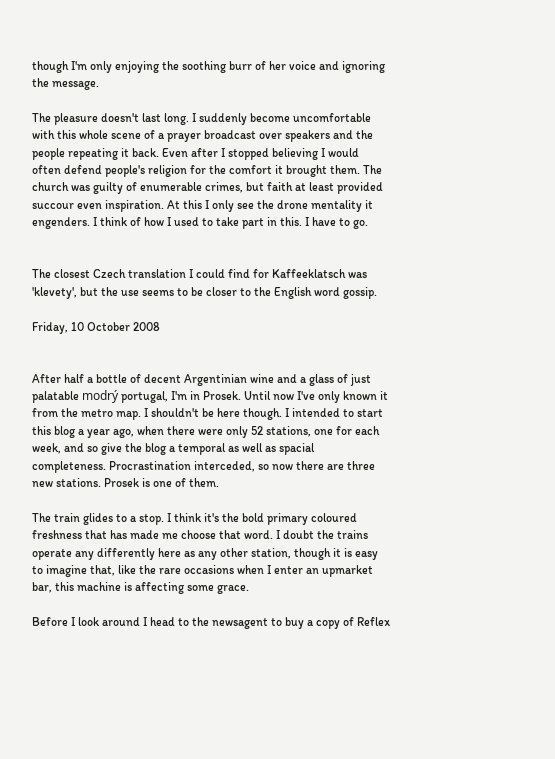though I'm only enjoying the soothing burr of her voice and ignoring the message.

The pleasure doesn't last long. I suddenly become uncomfortable with this whole scene of a prayer broadcast over speakers and the people repeating it back. Even after I stopped believing I would often defend people's religion for the comfort it brought them. The church was guilty of enumerable crimes, but faith at least provided succour even inspiration. At this I only see the drone mentality it engenders. I think of how I used to take part in this. I have to go.


The closest Czech translation I could find for Kaffeeklatsch was 'klevety', but the use seems to be closer to the English word gossip.

Friday, 10 October 2008


After half a bottle of decent Argentinian wine and a glass of just palatable modrý portugal, I'm in Prosek. Until now I've only known it from the metro map. I shouldn't be here though. I intended to start this blog a year ago, when there were only 52 stations, one for each week, and so give the blog a temporal as well as spacial completeness. Procrastination interceded, so now there are three new stations. Prosek is one of them.

The train glides to a stop. I think it's the bold primary coloured freshness that has made me choose that word. I doubt the trains operate any differently here as any other station, though it is easy to imagine that, like the rare occasions when I enter an upmarket bar, this machine is affecting some grace.

Before I look around I head to the newsagent to buy a copy of Reflex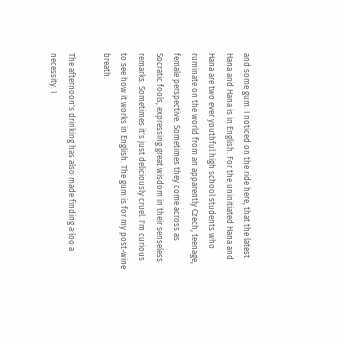and some gum. I noticed on the ride here, that the latest Hana and Hana is in English. For the uninitiated Hana and Hana are two ever youthful high school students who ruminate on the world from an apparently Czech, teenage, female perspective. Sometimes they come across as Socratic fools, expressing great wisdom in their senseless remarks. Sometimes it's just deliciously cruel. I'm curious to see how it works in English. The gum is for my post-wine breath.

The afternoon's drinking has also made finding a loo a necessity. I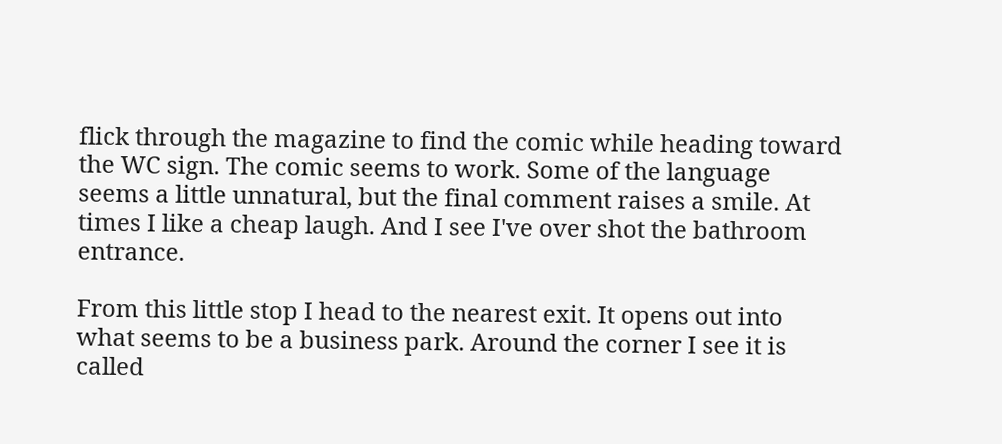flick through the magazine to find the comic while heading toward the WC sign. The comic seems to work. Some of the language seems a little unnatural, but the final comment raises a smile. At times I like a cheap laugh. And I see I've over shot the bathroom entrance.

From this little stop I head to the nearest exit. It opens out into what seems to be a business park. Around the corner I see it is called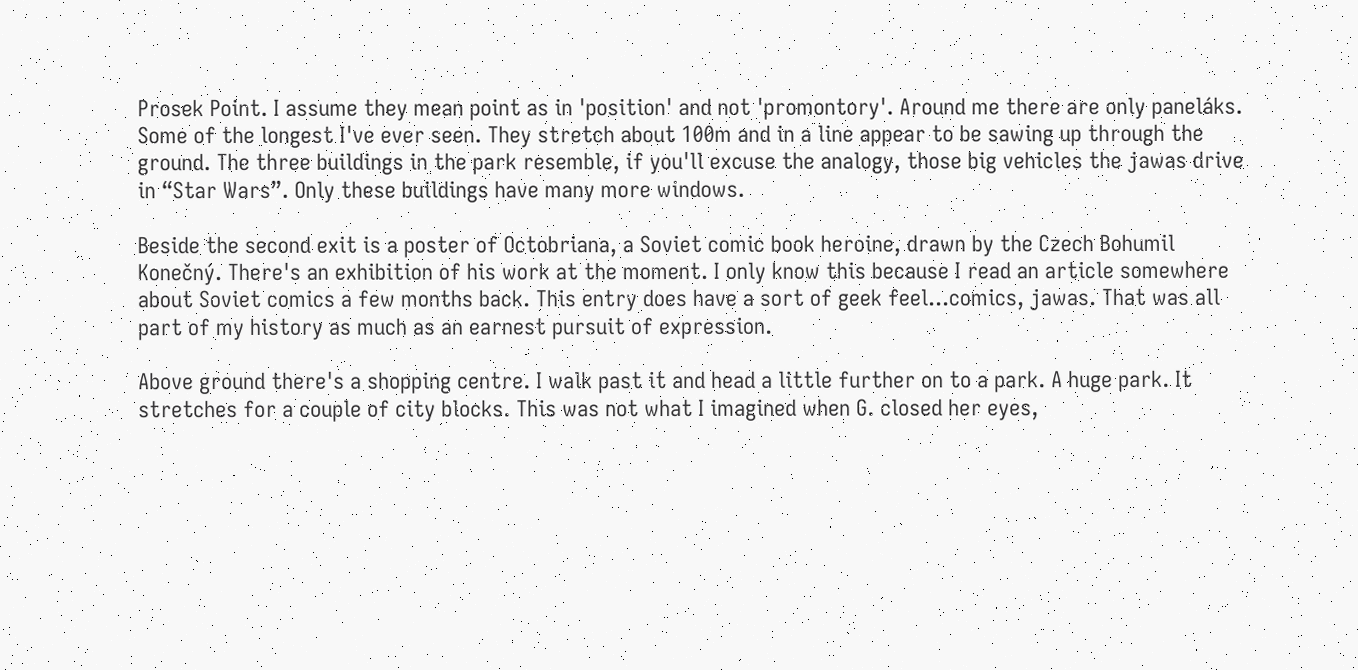Prosek Point. I assume they mean point as in 'position' and not 'promontory'. Around me there are only paneláks. Some of the longest I've ever seen. They stretch about 100m and in a line appear to be sawing up through the ground. The three buildings in the park resemble, if you'll excuse the analogy, those big vehicles the jawas drive in “Star Wars”. Only these buildings have many more windows.

Beside the second exit is a poster of Octobriana, a Soviet comic book heroine, drawn by the Czech Bohumil Konečný. There's an exhibition of his work at the moment. I only know this because I read an article somewhere about Soviet comics a few months back. This entry does have a sort of geek feel...comics, jawas. That was all part of my history as much as an earnest pursuit of expression.

Above ground there's a shopping centre. I walk past it and head a little further on to a park. A huge park. It stretches for a couple of city blocks. This was not what I imagined when G. closed her eyes,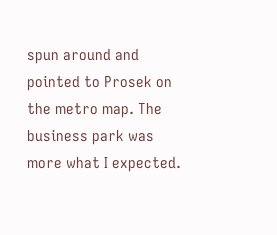spun around and pointed to Prosek on the metro map. The business park was more what I expected.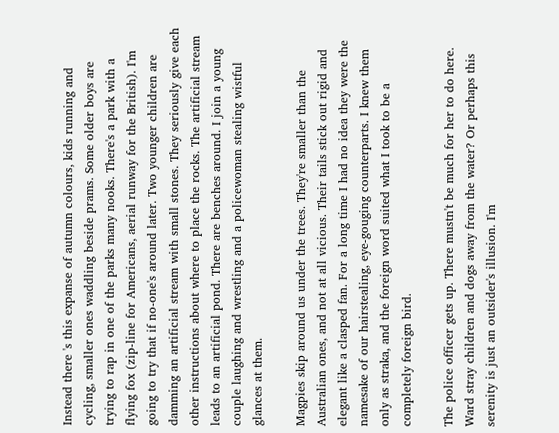Instead there 's this expanse of autumn colours, kids running and cycling, smaller ones waddling beside prams. Some older boys are trying to rap in one of the parks many nooks. There's a park with a flying fox (zip-line for Americans, aerial runway for the British). I'm going to try that if no-one's around later. Two younger children are damming an artificial stream with small stones. They seriously give each other instructions about where to place the rocks. The artificial stream leads to an artificial pond. There are benches around. I join a young couple laughing and wrestling and a policewoman stealing wistful glances at them.

Magpies skip around us under the trees. They're smaller than the Australian ones, and not at all vicious. Their tails stick out rigid and elegant like a clasped fan. For a long time I had no idea they were the namesake of our hairstealing, eye-gouging counterparts. I knew them only as straka, and the foreign word suited what I took to be a completely foreign bird.

The police officer gets up. There mustn't be much for her to do here. Ward stray children and dogs away from the water? Or perhaps this serenity is just an outsider's illusion. I'm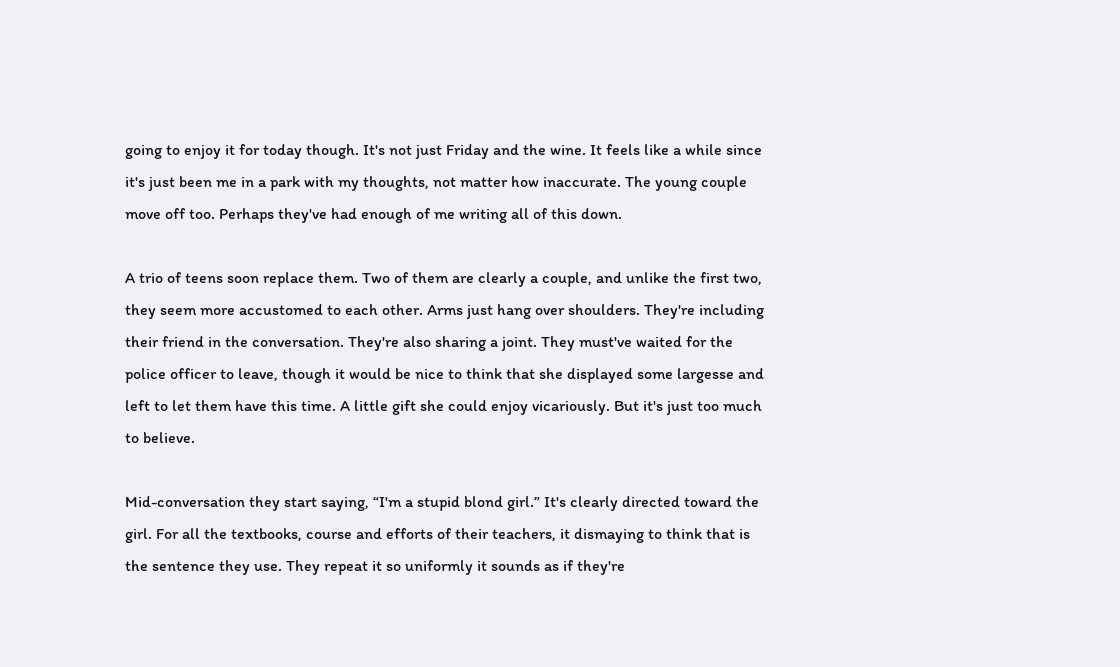going to enjoy it for today though. It's not just Friday and the wine. It feels like a while since it's just been me in a park with my thoughts, not matter how inaccurate. The young couple move off too. Perhaps they've had enough of me writing all of this down.

A trio of teens soon replace them. Two of them are clearly a couple, and unlike the first two, they seem more accustomed to each other. Arms just hang over shoulders. They're including their friend in the conversation. They're also sharing a joint. They must've waited for the police officer to leave, though it would be nice to think that she displayed some largesse and left to let them have this time. A little gift she could enjoy vicariously. But it's just too much to believe.

Mid-conversation they start saying, “I'm a stupid blond girl.” It's clearly directed toward the girl. For all the textbooks, course and efforts of their teachers, it dismaying to think that is the sentence they use. They repeat it so uniformly it sounds as if they're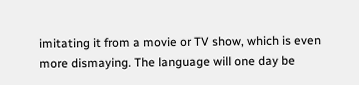imitating it from a movie or TV show, which is even more dismaying. The language will one day be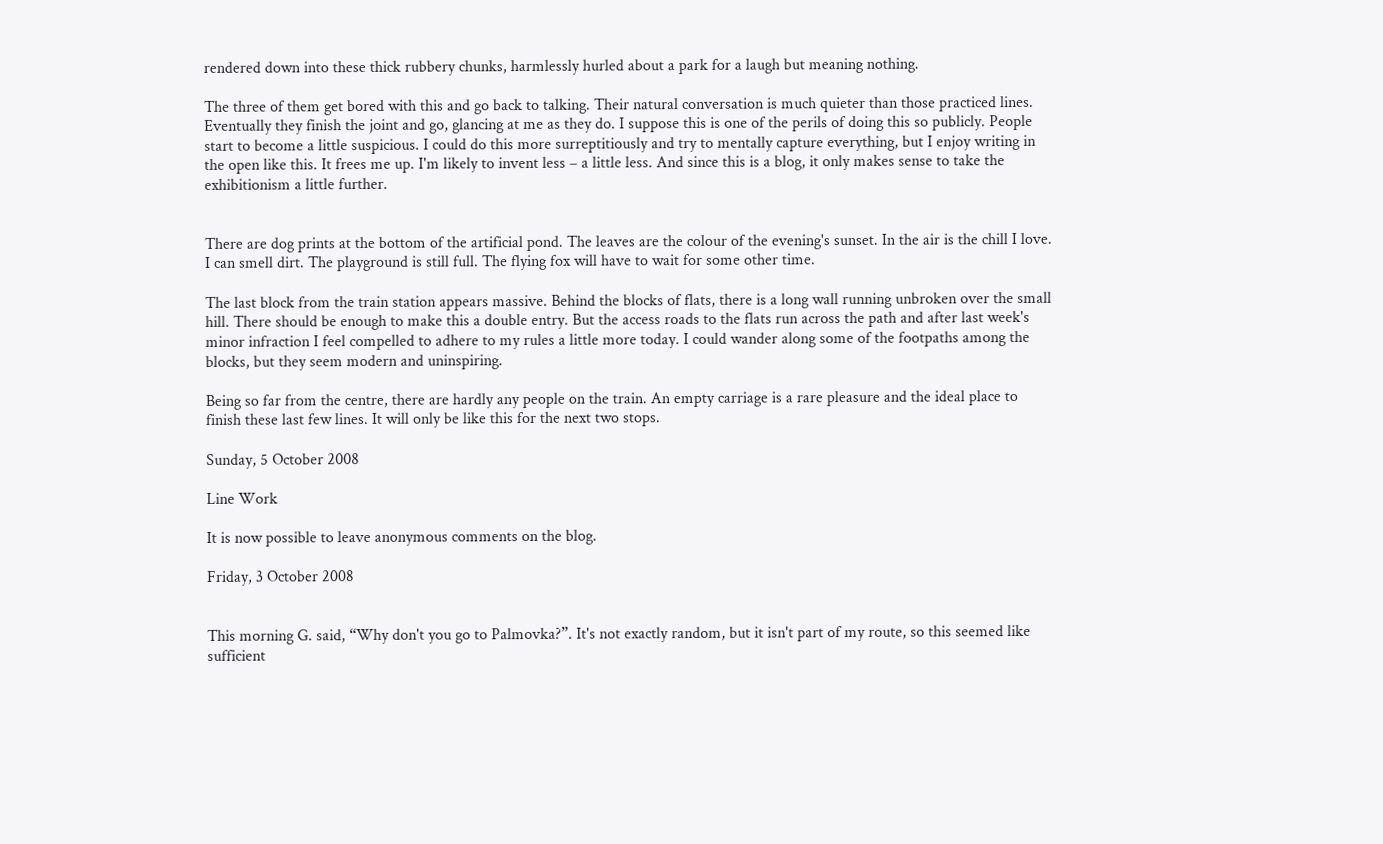rendered down into these thick rubbery chunks, harmlessly hurled about a park for a laugh but meaning nothing.

The three of them get bored with this and go back to talking. Their natural conversation is much quieter than those practiced lines. Eventually they finish the joint and go, glancing at me as they do. I suppose this is one of the perils of doing this so publicly. People start to become a little suspicious. I could do this more surreptitiously and try to mentally capture everything, but I enjoy writing in the open like this. It frees me up. I'm likely to invent less – a little less. And since this is a blog, it only makes sense to take the exhibitionism a little further.


There are dog prints at the bottom of the artificial pond. The leaves are the colour of the evening's sunset. In the air is the chill I love. I can smell dirt. The playground is still full. The flying fox will have to wait for some other time.

The last block from the train station appears massive. Behind the blocks of flats, there is a long wall running unbroken over the small hill. There should be enough to make this a double entry. But the access roads to the flats run across the path and after last week's minor infraction I feel compelled to adhere to my rules a little more today. I could wander along some of the footpaths among the blocks, but they seem modern and uninspiring.

Being so far from the centre, there are hardly any people on the train. An empty carriage is a rare pleasure and the ideal place to finish these last few lines. It will only be like this for the next two stops.

Sunday, 5 October 2008

Line Work

It is now possible to leave anonymous comments on the blog.

Friday, 3 October 2008


This morning G. said, “Why don't you go to Palmovka?”. It's not exactly random, but it isn't part of my route, so this seemed like sufficient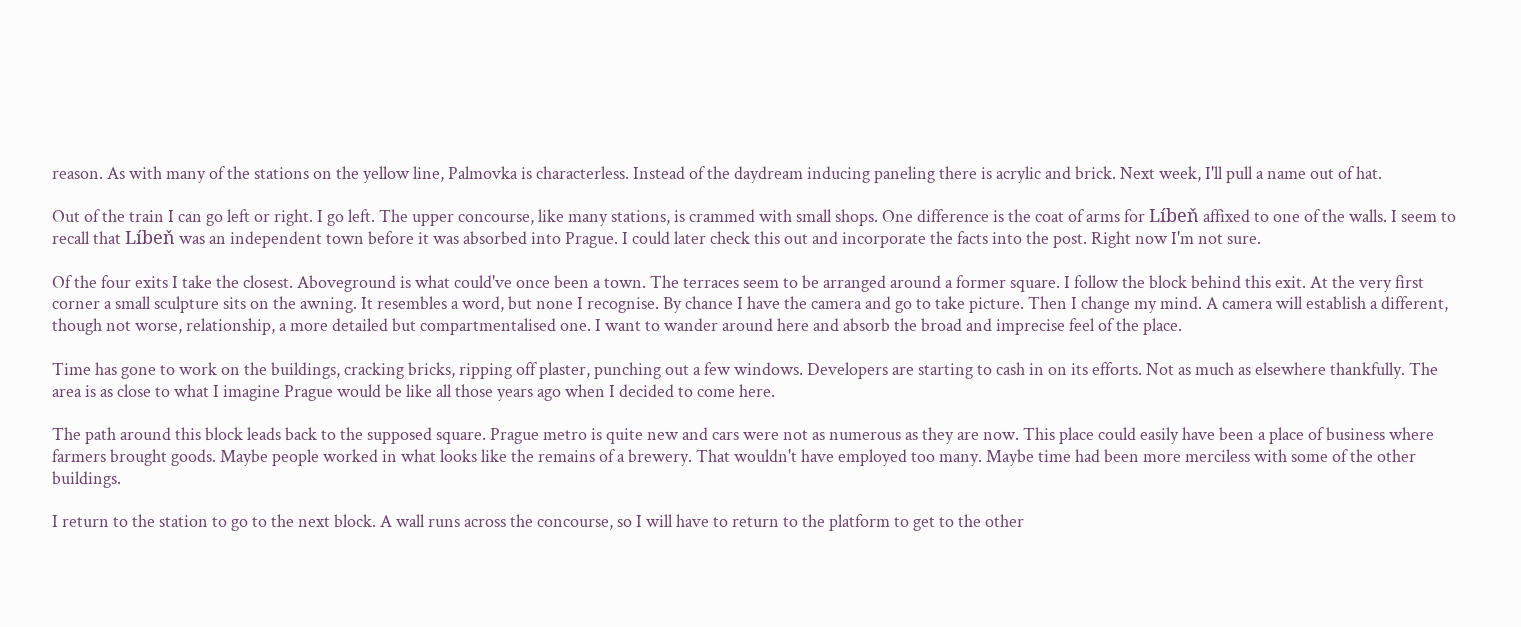reason. As with many of the stations on the yellow line, Palmovka is characterless. Instead of the daydream inducing paneling there is acrylic and brick. Next week, I'll pull a name out of hat.

Out of the train I can go left or right. I go left. The upper concourse, like many stations, is crammed with small shops. One difference is the coat of arms for Líbeň affixed to one of the walls. I seem to recall that Líbeň was an independent town before it was absorbed into Prague. I could later check this out and incorporate the facts into the post. Right now I'm not sure.

Of the four exits I take the closest. Aboveground is what could've once been a town. The terraces seem to be arranged around a former square. I follow the block behind this exit. At the very first corner a small sculpture sits on the awning. It resembles a word, but none I recognise. By chance I have the camera and go to take picture. Then I change my mind. A camera will establish a different, though not worse, relationship, a more detailed but compartmentalised one. I want to wander around here and absorb the broad and imprecise feel of the place.

Time has gone to work on the buildings, cracking bricks, ripping off plaster, punching out a few windows. Developers are starting to cash in on its efforts. Not as much as elsewhere thankfully. The area is as close to what I imagine Prague would be like all those years ago when I decided to come here.

The path around this block leads back to the supposed square. Prague metro is quite new and cars were not as numerous as they are now. This place could easily have been a place of business where farmers brought goods. Maybe people worked in what looks like the remains of a brewery. That wouldn't have employed too many. Maybe time had been more merciless with some of the other buildings.

I return to the station to go to the next block. A wall runs across the concourse, so I will have to return to the platform to get to the other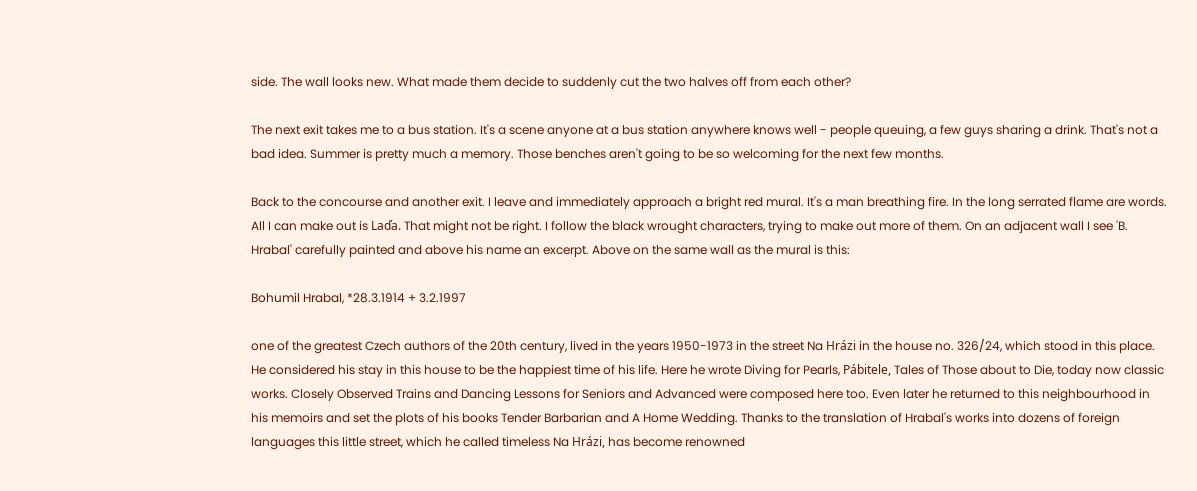side. The wall looks new. What made them decide to suddenly cut the two halves off from each other?

The next exit takes me to a bus station. It's a scene anyone at a bus station anywhere knows well - people queuing, a few guys sharing a drink. That's not a bad idea. Summer is pretty much a memory. Those benches aren't going to be so welcoming for the next few months.

Back to the concourse and another exit. I leave and immediately approach a bright red mural. It's a man breathing fire. In the long serrated flame are words. All I can make out is Laďa. That might not be right. I follow the black wrought characters, trying to make out more of them. On an adjacent wall I see 'B. Hrabal' carefully painted and above his name an excerpt. Above on the same wall as the mural is this:

Bohumil Hrabal, *28.3.1914 + 3.2.1997

one of the greatest Czech authors of the 20th century, lived in the years 1950-1973 in the street Na Hrázi in the house no. 326/24, which stood in this place. He considered his stay in this house to be the happiest time of his life. Here he wrote Diving for Pearls, Pábitele, Tales of Those about to Die, today now classic works. Closely Observed Trains and Dancing Lessons for Seniors and Advanced were composed here too. Even later he returned to this neighbourhood in his memoirs and set the plots of his books Tender Barbarian and A Home Wedding. Thanks to the translation of Hrabal's works into dozens of foreign languages this little street, which he called timeless Na Hrázi, has become renowned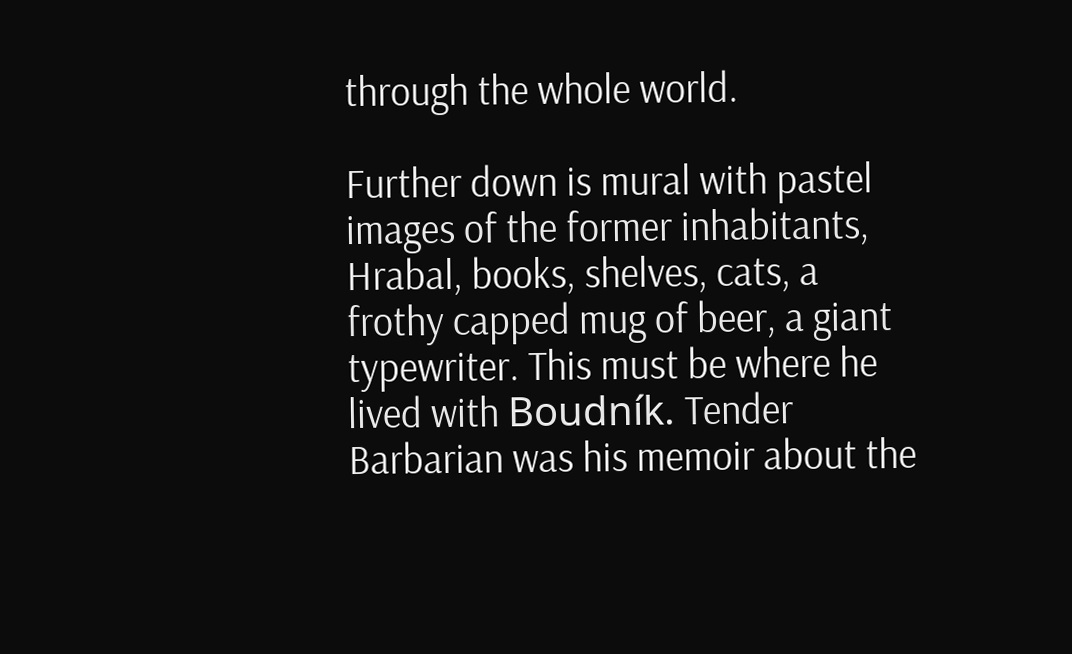through the whole world.

Further down is mural with pastel images of the former inhabitants, Hrabal, books, shelves, cats, a frothy capped mug of beer, a giant typewriter. This must be where he lived with Boudník. Tender Barbarian was his memoir about the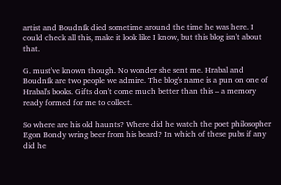artist and Boudník died sometime around the time he was here. I could check all this, make it look like I know, but this blog isn't about that.

G. must've known though. No wonder she sent me. Hrabal and Boudník are two people we admire. The blog's name is a pun on one of Hrabal's books. Gifts don't come much better than this – a memory ready formed for me to collect.

So where are his old haunts? Where did he watch the poet philosopher Egon Bondy wring beer from his beard? In which of these pubs if any did he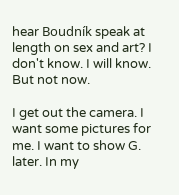hear Boudník speak at length on sex and art? I don't know. I will know. But not now.

I get out the camera. I want some pictures for me. I want to show G. later. In my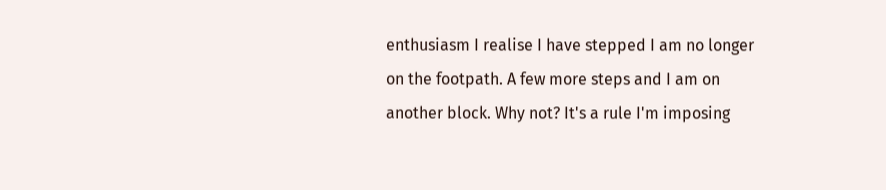enthusiasm I realise I have stepped I am no longer on the footpath. A few more steps and I am on another block. Why not? It's a rule I'm imposing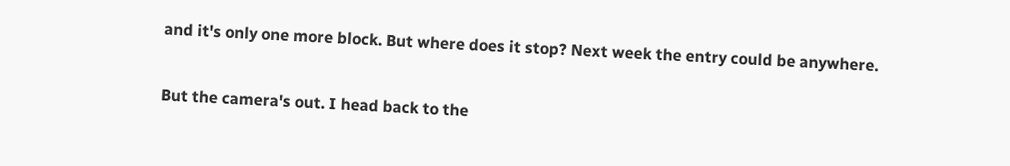and it's only one more block. But where does it stop? Next week the entry could be anywhere.

But the camera's out. I head back to the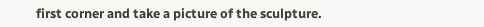first corner and take a picture of the sculpture.